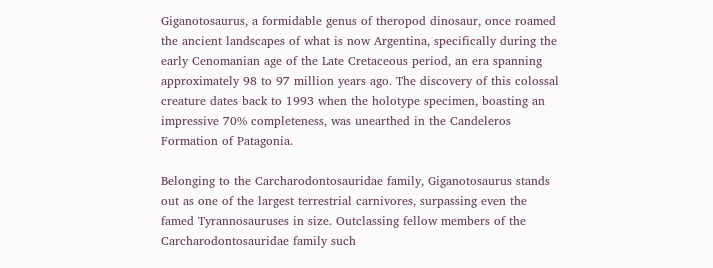Giganotosaurus, a formidable genus of theropod dinosaur, once roamed the ancient landscapes of what is now Argentina, specifically during the early Cenomanian age of the Late Cretaceous period, an era spanning approximately 98 to 97 million years ago. The discovery of this colossal creature dates back to 1993 when the holotype specimen, boasting an impressive 70% completeness, was unearthed in the Candeleros Formation of Patagonia.

Belonging to the Carcharodontosauridae family, Giganotosaurus stands out as one of the largest terrestrial carnivores, surpassing even the famed Tyrannosauruses in size. Outclassing fellow members of the Carcharodontosauridae family such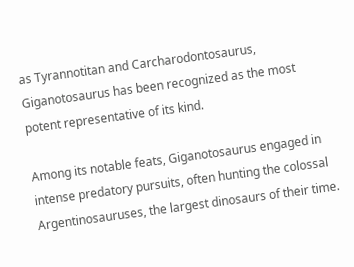as Tyrannotitan and Carcharodontosaurus, Giganotosaurus has been recognized as the most potent representative of its kind.

Among its notable feats, Giganotosaurus engaged in intense predatory pursuits, often hunting the colossal Argentinosauruses, the largest dinosaurs of their time.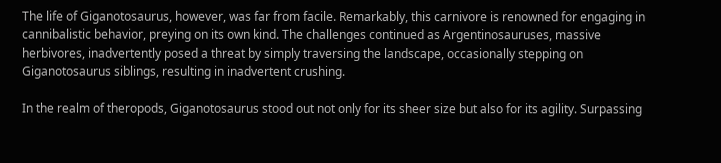The life of Giganotosaurus, however, was far from facile. Remarkably, this carnivore is renowned for engaging in cannibalistic behavior, preying on its own kind. The challenges continued as Argentinosauruses, massive herbivores, inadvertently posed a threat by simply traversing the landscape, occasionally stepping on Giganotosaurus siblings, resulting in inadvertent crushing.

In the realm of theropods, Giganotosaurus stood out not only for its sheer size but also for its agility. Surpassing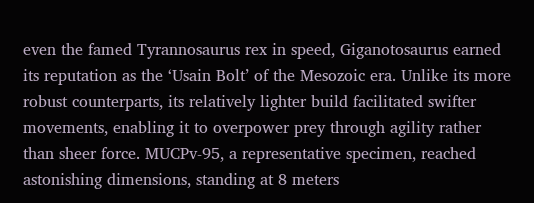even the famed Tyrannosaurus rex in speed, Giganotosaurus earned its reputation as the ‘Usain Bolt’ of the Mesozoic era. Unlike its more robust counterparts, its relatively lighter build facilitated swifter movements, enabling it to overpower prey through agility rather than sheer force. MUCPv-95, a representative specimen, reached astonishing dimensions, standing at 8 meters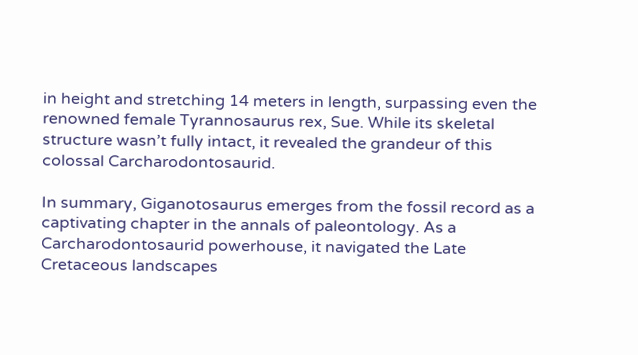in height and stretching 14 meters in length, surpassing even the renowned female Tyrannosaurus rex, Sue. While its skeletal structure wasn’t fully intact, it revealed the grandeur of this colossal Carcharodontosaurid.

In summary, Giganotosaurus emerges from the fossil record as a captivating chapter in the annals of paleontology. As a Carcharodontosaurid powerhouse, it navigated the Late Cretaceous landscapes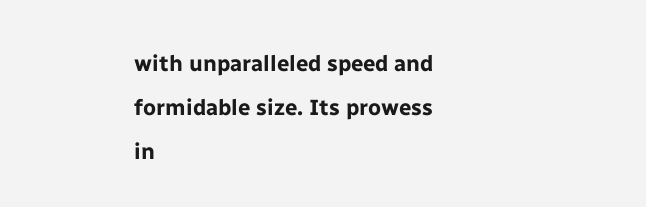with unparalleled speed and formidable size. Its prowess in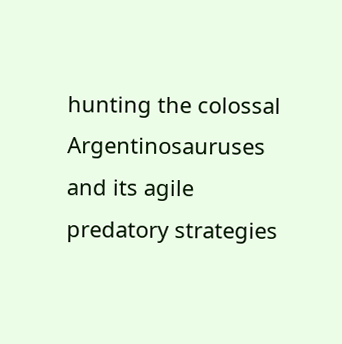hunting the colossal Argentinosauruses and its agile predatory strategies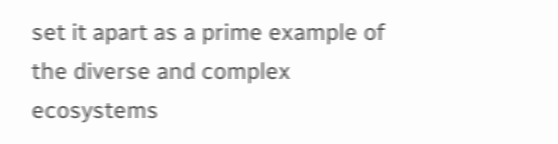set it apart as a prime example of the diverse and complex ecosystems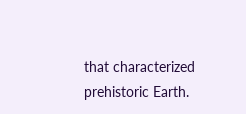that characterized prehistoric Earth.